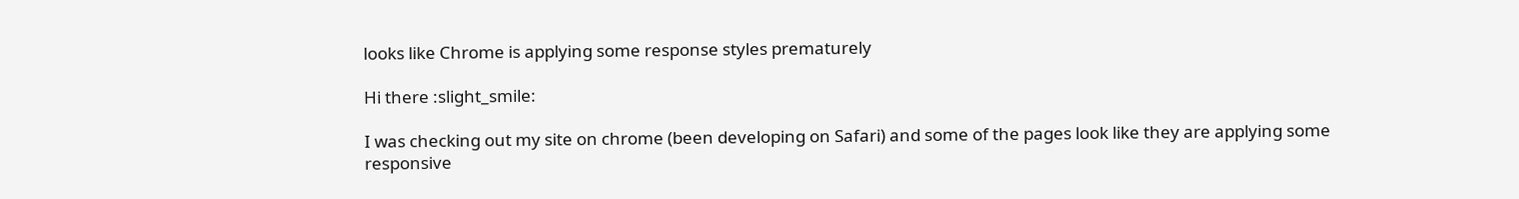looks like Chrome is applying some response styles prematurely

Hi there :slight_smile:

I was checking out my site on chrome (been developing on Safari) and some of the pages look like they are applying some responsive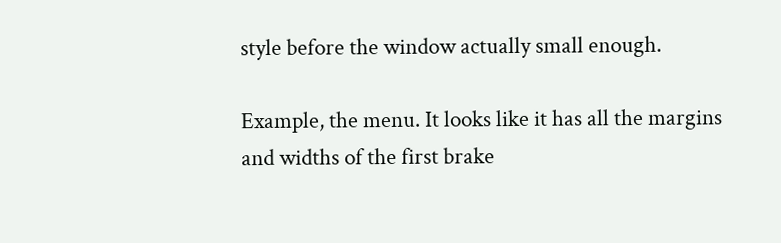style before the window actually small enough.

Example, the menu. It looks like it has all the margins and widths of the first brake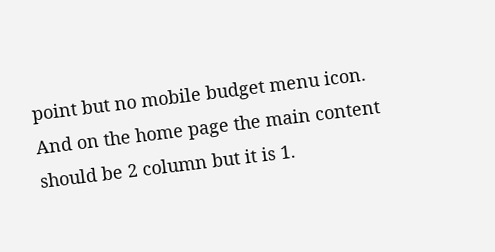point but no mobile budget menu icon. And on the home page the main content should be 2 column but it is 1.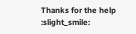Thanks for the help :slight_smile: